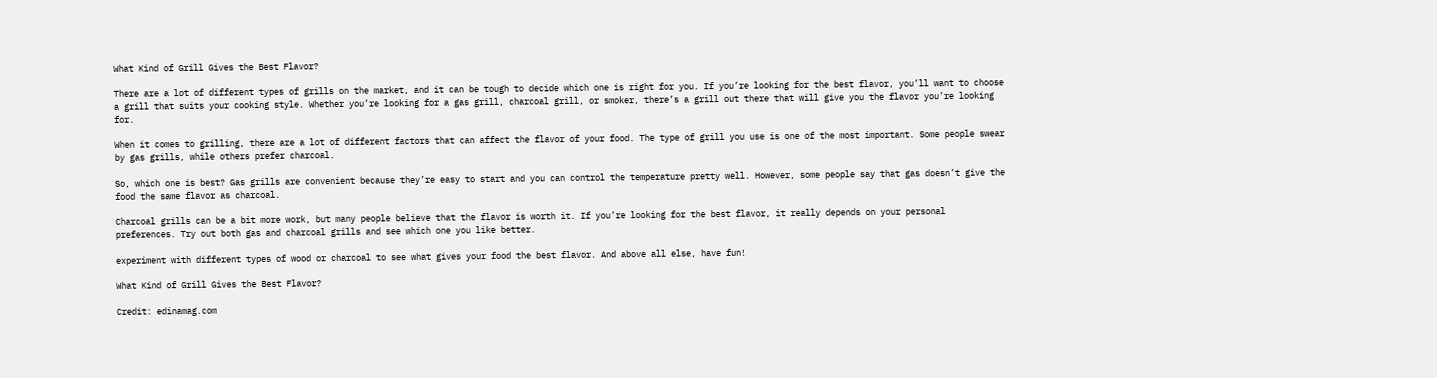What Kind of Grill Gives the Best Flavor?

There are a lot of different types of grills on the market, and it can be tough to decide which one is right for you. If you’re looking for the best flavor, you’ll want to choose a grill that suits your cooking style. Whether you’re looking for a gas grill, charcoal grill, or smoker, there’s a grill out there that will give you the flavor you’re looking for.

When it comes to grilling, there are a lot of different factors that can affect the flavor of your food. The type of grill you use is one of the most important. Some people swear by gas grills, while others prefer charcoal.

So, which one is best? Gas grills are convenient because they’re easy to start and you can control the temperature pretty well. However, some people say that gas doesn’t give the food the same flavor as charcoal.

Charcoal grills can be a bit more work, but many people believe that the flavor is worth it. If you’re looking for the best flavor, it really depends on your personal preferences. Try out both gas and charcoal grills and see which one you like better.

experiment with different types of wood or charcoal to see what gives your food the best flavor. And above all else, have fun!

What Kind of Grill Gives the Best Flavor?

Credit: edinamag.com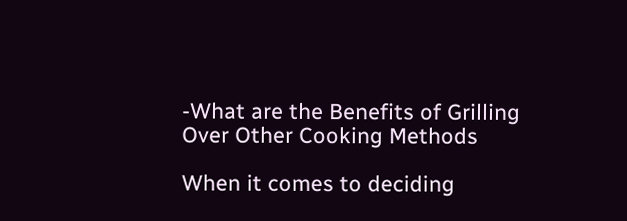-What are the Benefits of Grilling Over Other Cooking Methods

When it comes to deciding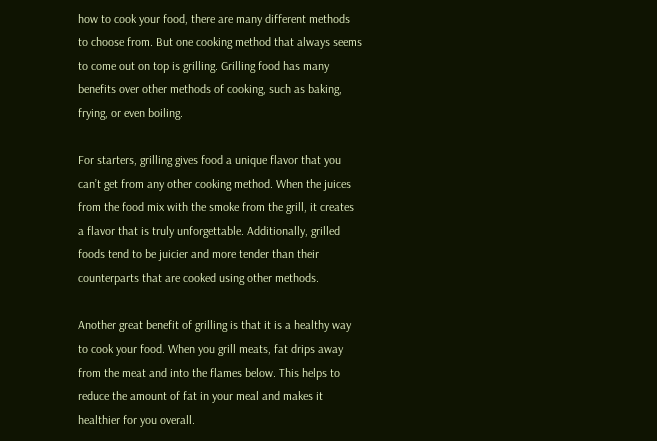how to cook your food, there are many different methods to choose from. But one cooking method that always seems to come out on top is grilling. Grilling food has many benefits over other methods of cooking, such as baking, frying, or even boiling.

For starters, grilling gives food a unique flavor that you can’t get from any other cooking method. When the juices from the food mix with the smoke from the grill, it creates a flavor that is truly unforgettable. Additionally, grilled foods tend to be juicier and more tender than their counterparts that are cooked using other methods.

Another great benefit of grilling is that it is a healthy way to cook your food. When you grill meats, fat drips away from the meat and into the flames below. This helps to reduce the amount of fat in your meal and makes it healthier for you overall.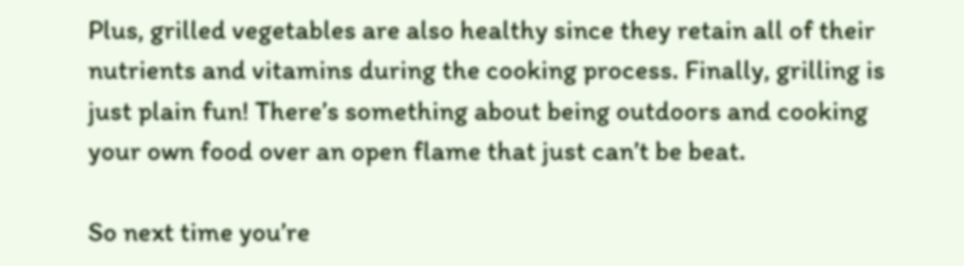Plus, grilled vegetables are also healthy since they retain all of their nutrients and vitamins during the cooking process. Finally, grilling is just plain fun! There’s something about being outdoors and cooking your own food over an open flame that just can’t be beat.

So next time you’re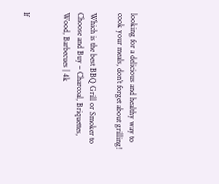looking for a delicious and healthy way to cook your meals, don’t forget about grilling!

Which is the best BBQ Grill or Smoker to Choose and Buy – Charcoal, Briquettes, Wood, Barbecues | 4k


If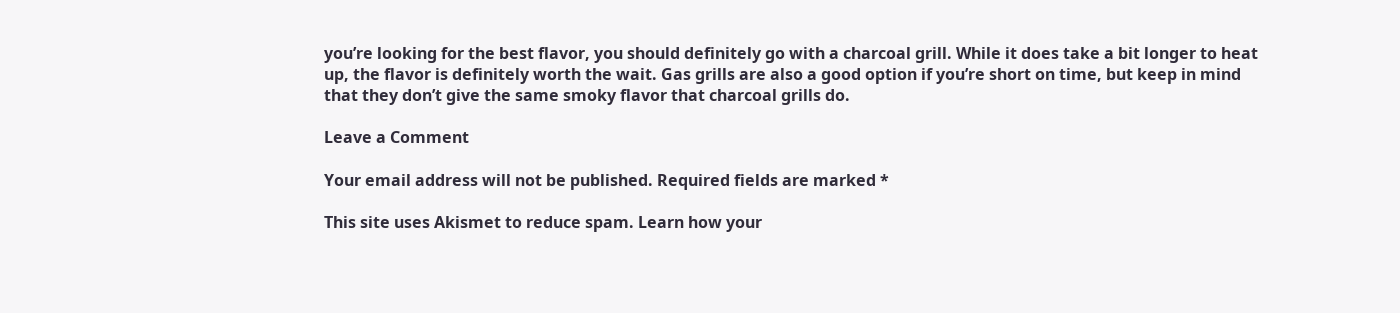you’re looking for the best flavor, you should definitely go with a charcoal grill. While it does take a bit longer to heat up, the flavor is definitely worth the wait. Gas grills are also a good option if you’re short on time, but keep in mind that they don’t give the same smoky flavor that charcoal grills do.

Leave a Comment

Your email address will not be published. Required fields are marked *

This site uses Akismet to reduce spam. Learn how your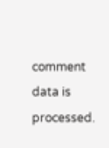comment data is processed.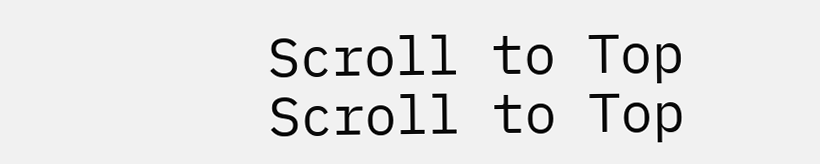Scroll to Top
Scroll to Top